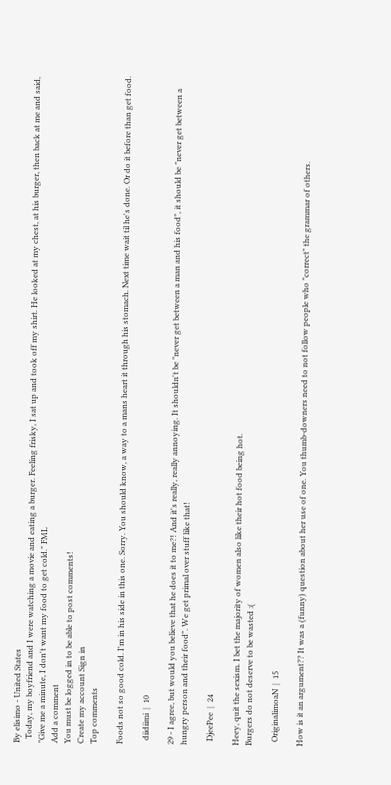By elisimo - United States
  Today, my boyfriend and I were watching a movie and eating a burger. Feeling frisky, I sat up and took off my shirt. He looked at my chest, at his burger, then back at me and said, "Give me a minute, I don't want my food to get cold." FML
Add a comment
You must be logged in to be able to post comments!
Create my account Sign in
Top comments

Foods not so good cold. I'm in his side in this one. Sorry. You should know, a way to a mans heart it through his stomach. Next time wait til he's done. Or do it before than get food.

  diidiimi  |  10

29 - I agree, but would you believe that he does it to me?! And it's really, really annoying. It shouldn't be "never get between a man and his food", it should be "never get between a hungry person and their food". We get primal over stuff like that!

  DjeePee  |  24

Heey, quit the sexism. I bet the majority of women also like their hot food being hot.
Burgers do not deserve to be wasted :(

  OriginalimoaN  |  15

How is it an argument?? It was a (funny) question about her use of one. You thumb-downers need to not follow people who "correct" the grammar of others.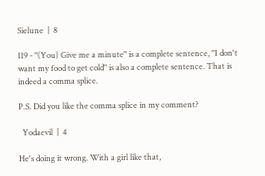Sielune  |  8

119 - "(You) Give me a minute" is a complete sentence, "I don't want my food to get cold" is also a complete sentence. That is indeed a comma splice.

P.S. Did you like the comma splice in my comment?

  Yodaevil  |  4

He's doing it wrong. With a girl like that,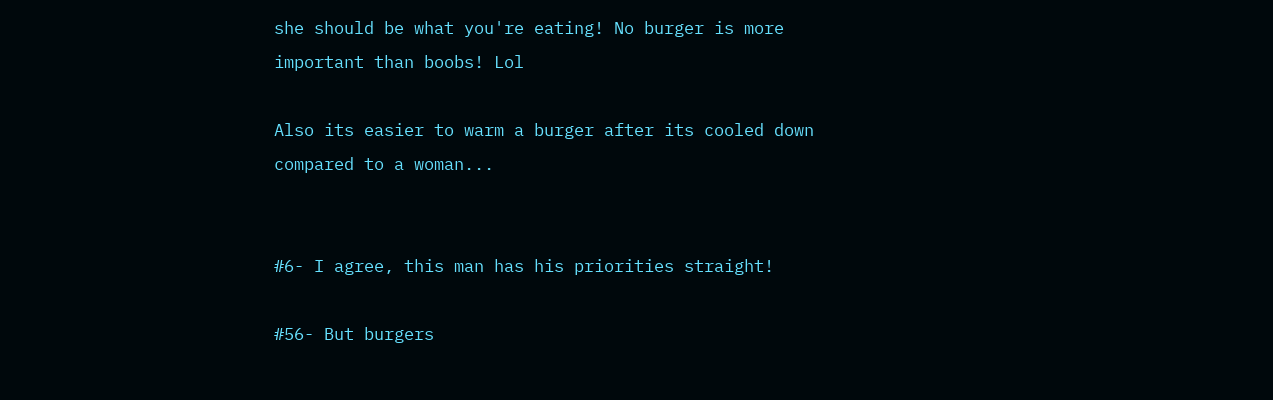she should be what you're eating! No burger is more important than boobs! Lol

Also its easier to warm a burger after its cooled down compared to a woman...


#6- I agree, this man has his priorities straight!

#56- But burgers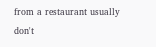from a restaurant usually don't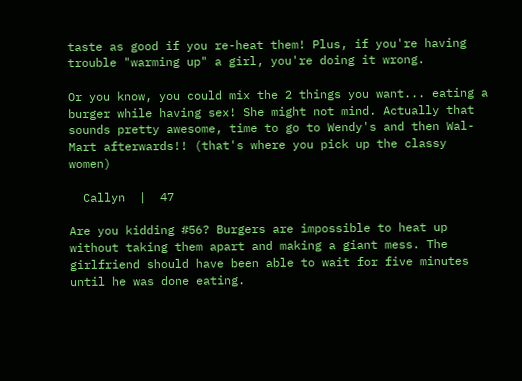taste as good if you re-heat them! Plus, if you're having trouble "warming up" a girl, you're doing it wrong.

Or you know, you could mix the 2 things you want... eating a burger while having sex! She might not mind. Actually that sounds pretty awesome, time to go to Wendy's and then Wal-Mart afterwards!! (that's where you pick up the classy women)

  Callyn  |  47

Are you kidding #56? Burgers are impossible to heat up without taking them apart and making a giant mess. The girlfriend should have been able to wait for five minutes until he was done eating.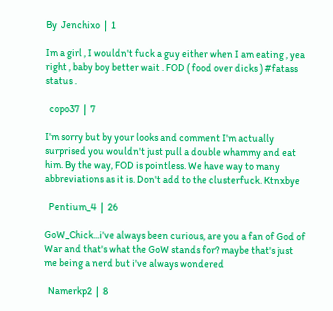By  Jenchixo  |  1

Im a girl , I wouldn't fuck a guy either when I am eating , yea right , baby boy better wait . FOD ( food over dicks ) #fatass status .

  copo37  |  7

I'm sorry but by your looks and comment I'm actually surprised you wouldn't just pull a double whammy and eat him. By the way, FOD is pointless. We have way to many abbreviations as it is. Don't add to the clusterfuck. Ktnxbye

  Pentium_4  |  26

GoW_Chick...i've always been curious, are you a fan of God of War and that's what the GoW stands for? maybe that's just me being a nerd but i've always wondered

  Namerkp2  |  8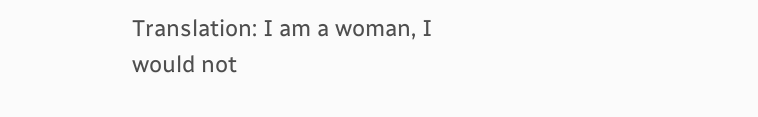Translation: I am a woman, I would not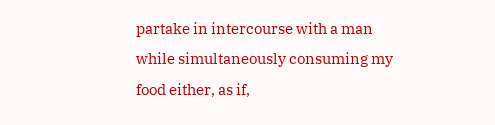partake in intercourse with a man while simultaneously consuming my food either, as if,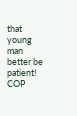that young man better be patient! COP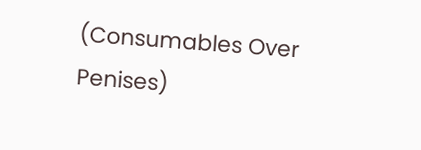(Consumables Over Penises)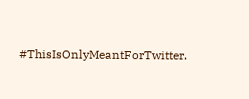#ThisIsOnlyMeantForTwitter.